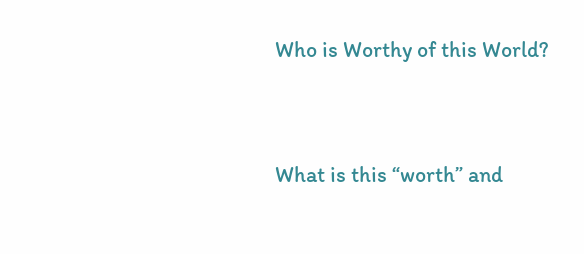Who is Worthy of this World?


What is this “worth” and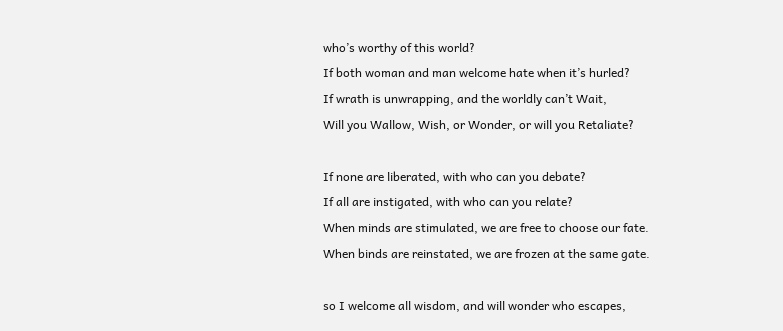who’s worthy of this world?
If both woman and man welcome hate when it’s hurled?
If wrath is unwrapping, and the worldly can’t Wait,
Will you Wallow, Wish, or Wonder, or will you Retaliate?

If none are liberated, with who can you debate?
If all are instigated, with who can you relate?
When minds are stimulated, we are free to choose our fate.
When binds are reinstated, we are frozen at the same gate.

so I welcome all wisdom, and will wonder who escapes,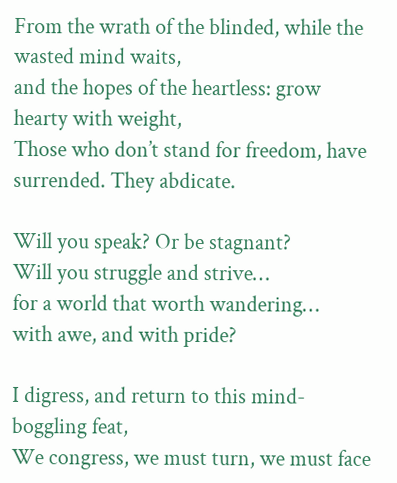From the wrath of the blinded, while the wasted mind waits,
and the hopes of the heartless: grow hearty with weight,
Those who don’t stand for freedom, have surrended. They abdicate.

Will you speak? Or be stagnant?
Will you struggle and strive…
for a world that worth wandering…
with awe, and with pride?

I digress, and return to this mind-boggling feat,
We congress, we must turn, we must face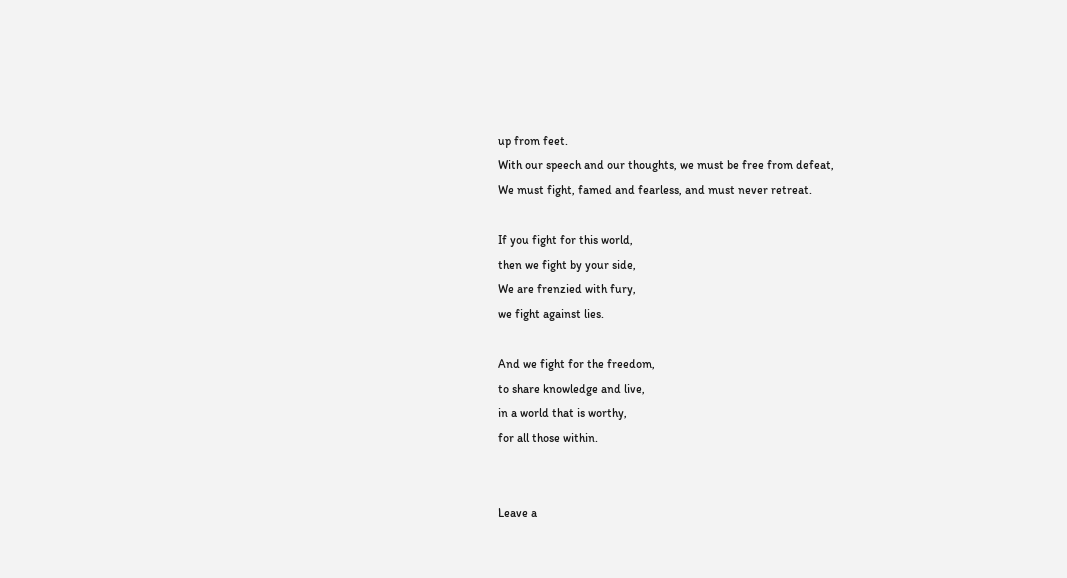up from feet.
With our speech and our thoughts, we must be free from defeat,
We must fight, famed and fearless, and must never retreat.

If you fight for this world,
then we fight by your side,
We are frenzied with fury,
we fight against lies.

And we fight for the freedom,
to share knowledge and live,
in a world that is worthy,
for all those within.


Leave a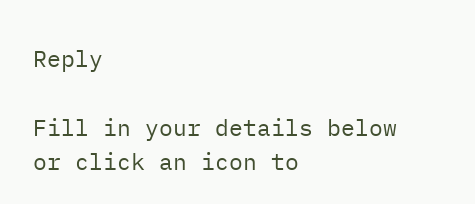Reply

Fill in your details below or click an icon to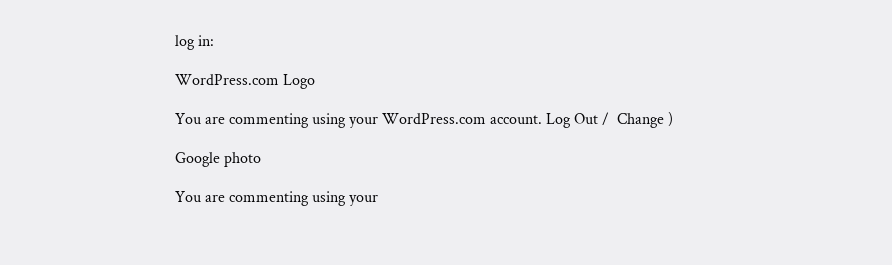log in:

WordPress.com Logo

You are commenting using your WordPress.com account. Log Out /  Change )

Google photo

You are commenting using your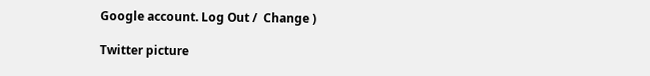Google account. Log Out /  Change )

Twitter picture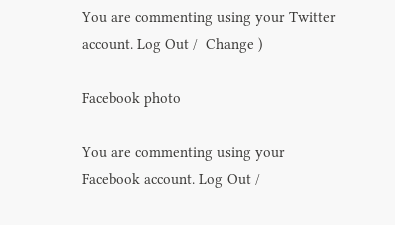You are commenting using your Twitter account. Log Out /  Change )

Facebook photo

You are commenting using your Facebook account. Log Out /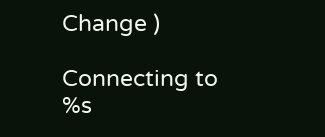Change )

Connecting to %s